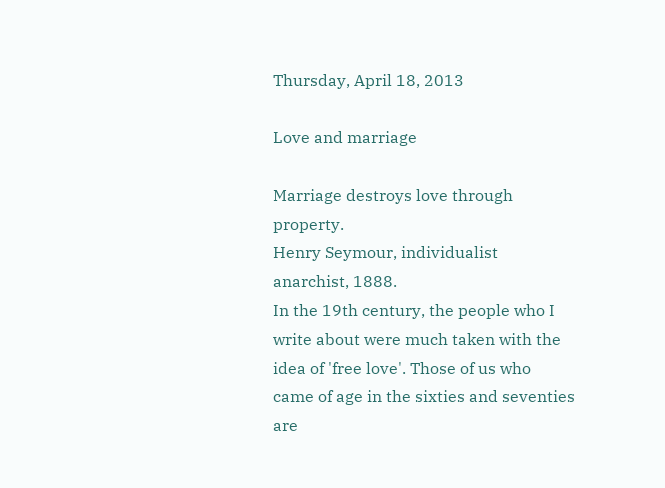Thursday, April 18, 2013

Love and marriage

Marriage destroys love through property.
Henry Seymour, individualist anarchist, 1888.
In the 19th century, the people who I write about were much taken with the idea of 'free love'. Those of us who came of age in the sixties and seventies are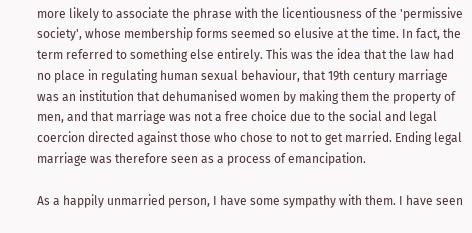more likely to associate the phrase with the licentiousness of the 'permissive society', whose membership forms seemed so elusive at the time. In fact, the term referred to something else entirely. This was the idea that the law had no place in regulating human sexual behaviour, that 19th century marriage was an institution that dehumanised women by making them the property of men, and that marriage was not a free choice due to the social and legal coercion directed against those who chose to not to get married. Ending legal marriage was therefore seen as a process of emancipation.

As a happily unmarried person, I have some sympathy with them. I have seen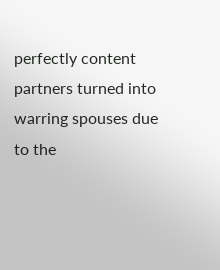perfectly content partners turned into warring spouses due to the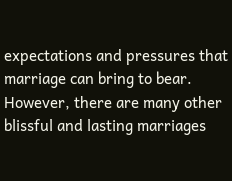expectations and pressures that marriage can bring to bear. However, there are many other blissful and lasting marriages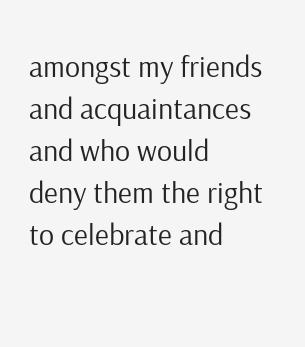amongst my friends and acquaintances and who would deny them the right to celebrate and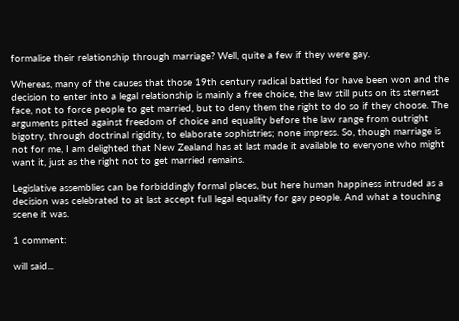formalise their relationship through marriage? Well, quite a few if they were gay.

Whereas, many of the causes that those 19th century radical battled for have been won and the decision to enter into a legal relationship is mainly a free choice, the law still puts on its sternest face, not to force people to get married, but to deny them the right to do so if they choose. The arguments pitted against freedom of choice and equality before the law range from outright bigotry, through doctrinal rigidity, to elaborate sophistries; none impress. So, though marriage is not for me, I am delighted that New Zealand has at last made it available to everyone who might want it, just as the right not to get married remains.

Legislative assemblies can be forbiddingly formal places, but here human happiness intruded as a decision was celebrated to at last accept full legal equality for gay people. And what a touching scene it was.

1 comment:

will said...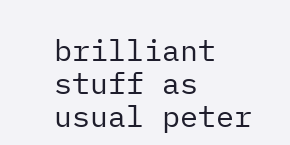brilliant stuff as usual peter